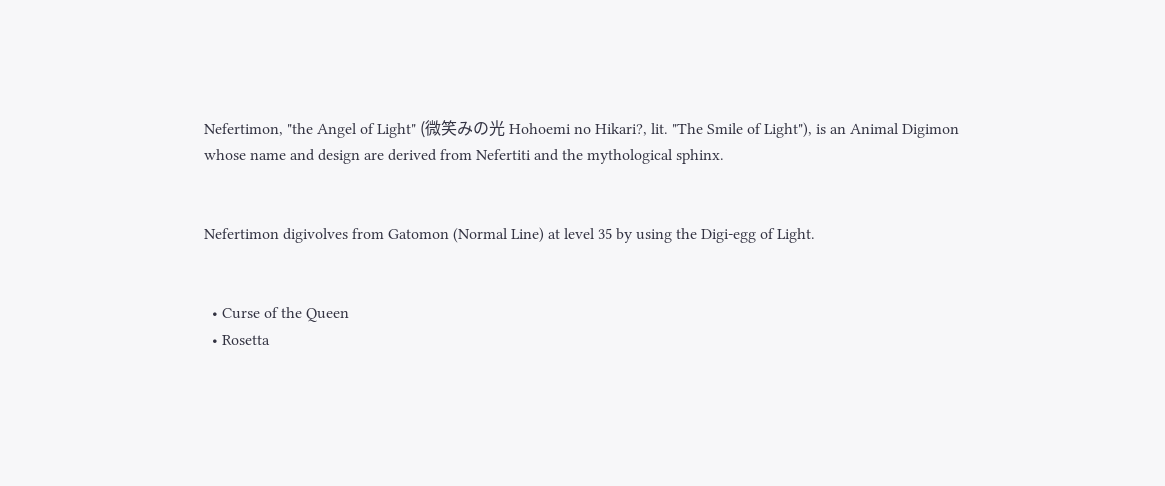Nefertimon, "the Angel of Light" (微笑みの光 Hohoemi no Hikari?, lit. "The Smile of Light"), is an Animal Digimon whose name and design are derived from Nefertiti and the mythological sphinx.


Nefertimon digivolves from Gatomon (Normal Line) at level 35 by using the Digi-egg of Light.


  • Curse of the Queen
  • Rosetta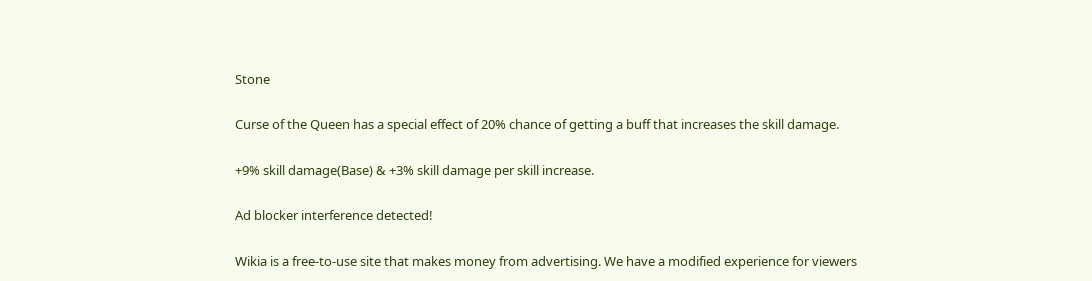Stone

Curse of the Queen has a special effect of 20% chance of getting a buff that increases the skill damage.

+9% skill damage(Base) & +3% skill damage per skill increase.

Ad blocker interference detected!

Wikia is a free-to-use site that makes money from advertising. We have a modified experience for viewers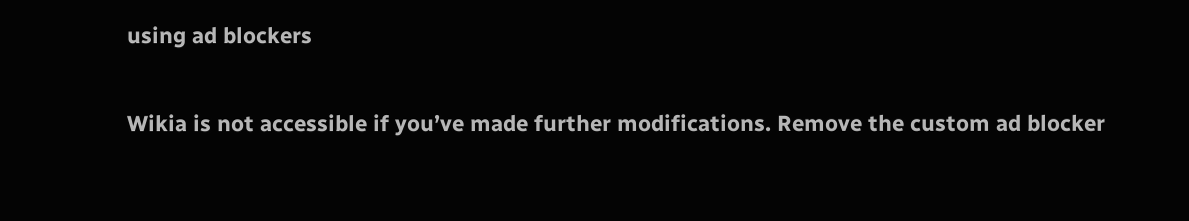using ad blockers

Wikia is not accessible if you’ve made further modifications. Remove the custom ad blocker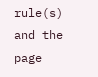rule(s) and the page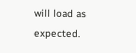will load as expected.